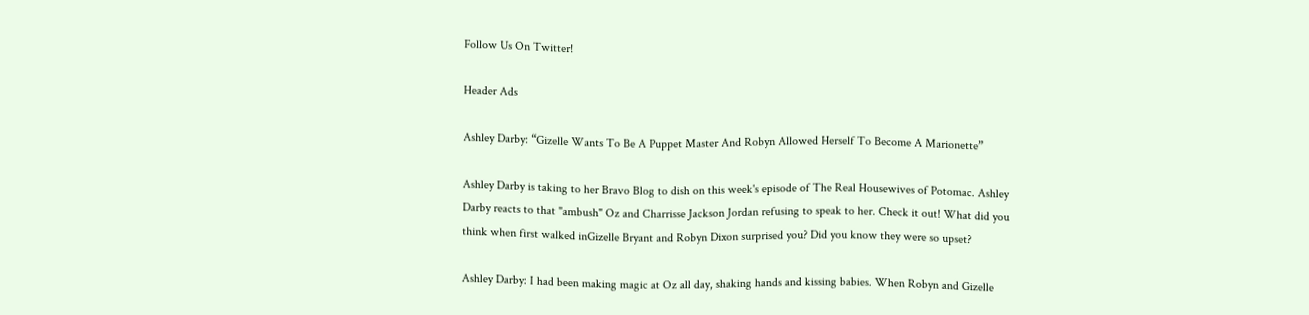Follow Us On Twitter!

Header Ads

Ashley Darby: “Gizelle Wants To Be A Puppet Master And Robyn Allowed Herself To Become A Marionette”

Ashley Darby is taking to her Bravo Blog to dish on this week's episode of The Real Housewives of Potomac. Ashley Darby reacts to that "ambush" Oz and Charrisse Jackson Jordan refusing to speak to her. Check it out! What did you think when first walked inGizelle Bryant and Robyn Dixon surprised you? Did you know they were so upset?

Ashley Darby: I had been making magic at Oz all day, shaking hands and kissing babies. When Robyn and Gizelle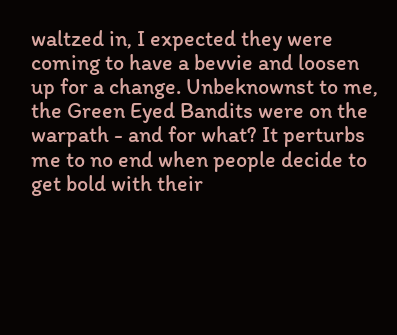waltzed in, I expected they were coming to have a bevvie and loosen up for a change. Unbeknownst to me, the Green Eyed Bandits were on the warpath - and for what? It perturbs me to no end when people decide to get bold with their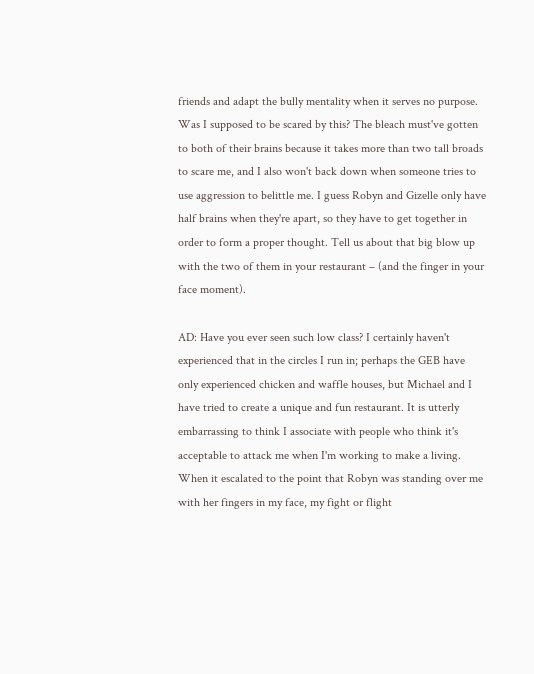friends and adapt the bully mentality when it serves no purpose. Was I supposed to be scared by this? The bleach must've gotten to both of their brains because it takes more than two tall broads to scare me, and I also won't back down when someone tries to use aggression to belittle me. I guess Robyn and Gizelle only have half brains when they're apart, so they have to get together in order to form a proper thought. Tell us about that big blow up with the two of them in your restaurant – (and the finger in your face moment).

AD: Have you ever seen such low class? I certainly haven't experienced that in the circles I run in; perhaps the GEB have only experienced chicken and waffle houses, but Michael and I have tried to create a unique and fun restaurant. It is utterly embarrassing to think I associate with people who think it's acceptable to attack me when I'm working to make a living. When it escalated to the point that Robyn was standing over me with her fingers in my face, my fight or flight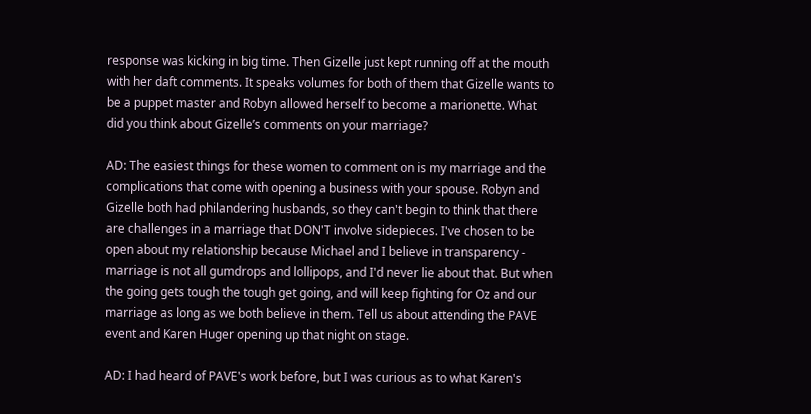response was kicking in big time. Then Gizelle just kept running off at the mouth with her daft comments. It speaks volumes for both of them that Gizelle wants to be a puppet master and Robyn allowed herself to become a marionette. What did you think about Gizelle’s comments on your marriage?

AD: The easiest things for these women to comment on is my marriage and the complications that come with opening a business with your spouse. Robyn and Gizelle both had philandering husbands, so they can't begin to think that there are challenges in a marriage that DON'T involve sidepieces. I've chosen to be open about my relationship because Michael and I believe in transparency - marriage is not all gumdrops and lollipops, and I'd never lie about that. But when the going gets tough the tough get going, and will keep fighting for Oz and our marriage as long as we both believe in them. Tell us about attending the PAVE event and Karen Huger opening up that night on stage.

AD: I had heard of PAVE's work before, but I was curious as to what Karen's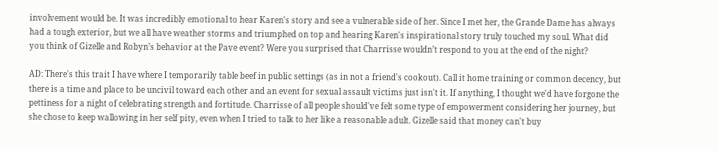involvement would be. It was incredibly emotional to hear Karen's story and see a vulnerable side of her. Since I met her, the Grande Dame has always had a tough exterior, but we all have weather storms and triumphed on top and hearing Karen's inspirational story truly touched my soul. What did you think of Gizelle and Robyn’s behavior at the Pave event? Were you surprised that Charrisse wouldn’t respond to you at the end of the night?

AD: There's this trait I have where I temporarily table beef in public settings (as in not a friend's cookout). Call it home training or common decency, but there is a time and place to be uncivil toward each other and an event for sexual assault victims just isn't it. If anything, I thought we'd have forgone the pettiness for a night of celebrating strength and fortitude. Charrisse of all people should've felt some type of empowerment considering her journey, but she chose to keep wallowing in her self pity, even when I tried to talk to her like a reasonable adult. Gizelle said that money can't buy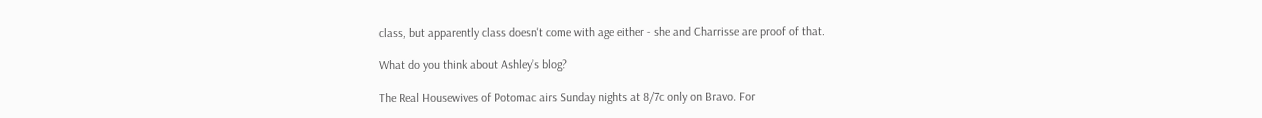class, but apparently class doesn't come with age either - she and Charrisse are proof of that.

What do you think about Ashley’s blog?

The Real Housewives of Potomac airs Sunday nights at 8/7c only on Bravo. For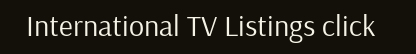International TV Listings click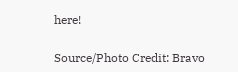here!

Source/Photo Credit: Bravo